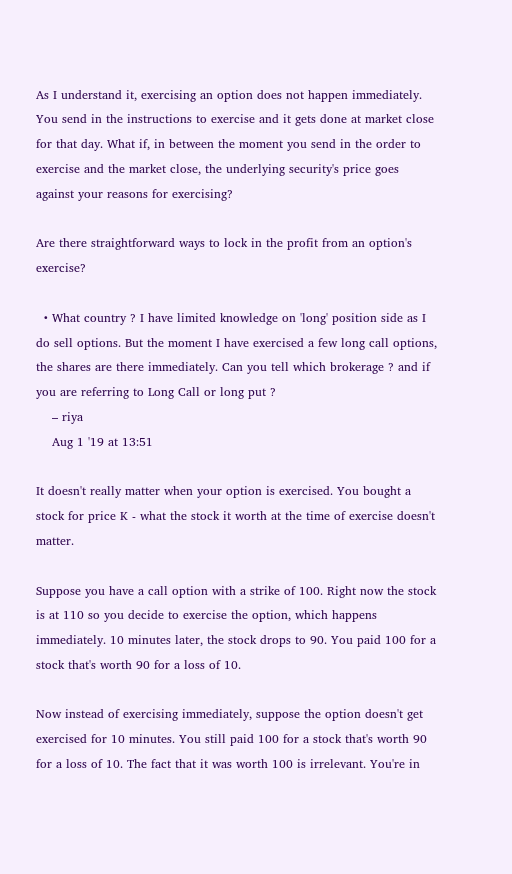As I understand it, exercising an option does not happen immediately. You send in the instructions to exercise and it gets done at market close for that day. What if, in between the moment you send in the order to exercise and the market close, the underlying security's price goes against your reasons for exercising?

Are there straightforward ways to lock in the profit from an option's exercise?

  • What country ? I have limited knowledge on 'long' position side as I do sell options. But the moment I have exercised a few long call options, the shares are there immediately. Can you tell which brokerage ? and if you are referring to Long Call or long put ?
    – riya
    Aug 1 '19 at 13:51

It doesn't really matter when your option is exercised. You bought a stock for price K - what the stock it worth at the time of exercise doesn't matter.

Suppose you have a call option with a strike of 100. Right now the stock is at 110 so you decide to exercise the option, which happens immediately. 10 minutes later, the stock drops to 90. You paid 100 for a stock that's worth 90 for a loss of 10.

Now instead of exercising immediately, suppose the option doesn't get exercised for 10 minutes. You still paid 100 for a stock that's worth 90 for a loss of 10. The fact that it was worth 100 is irrelevant. You're in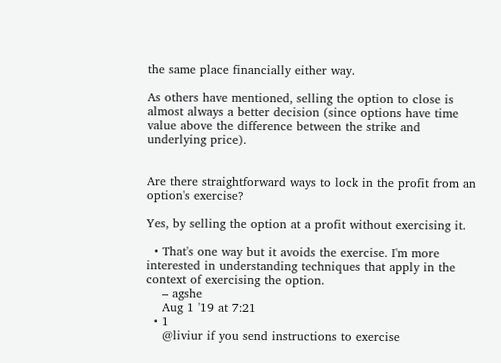the same place financially either way.

As others have mentioned, selling the option to close is almost always a better decision (since options have time value above the difference between the strike and underlying price).


Are there straightforward ways to lock in the profit from an option's exercise?

Yes, by selling the option at a profit without exercising it.

  • That's one way but it avoids the exercise. I'm more interested in understanding techniques that apply in the context of exercising the option.
    – agshe
    Aug 1 '19 at 7:21
  • 1
    @liviur if you send instructions to exercise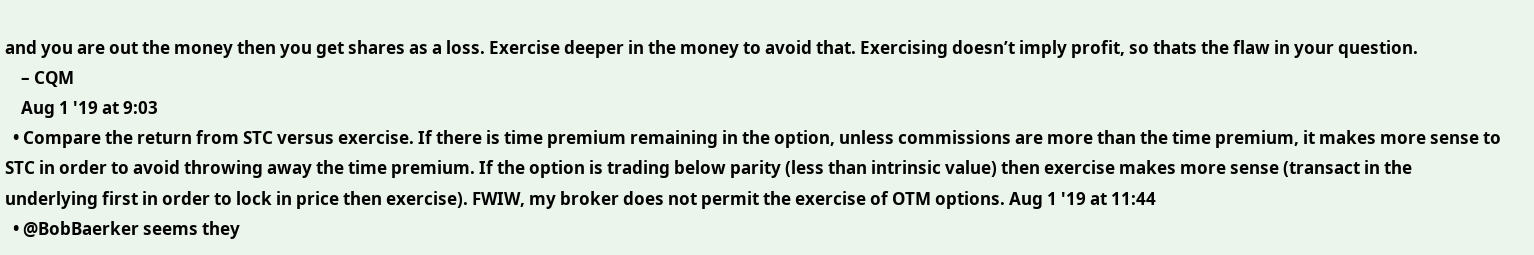and you are out the money then you get shares as a loss. Exercise deeper in the money to avoid that. Exercising doesn’t imply profit, so thats the flaw in your question.
    – CQM
    Aug 1 '19 at 9:03
  • Compare the return from STC versus exercise. If there is time premium remaining in the option, unless commissions are more than the time premium, it makes more sense to STC in order to avoid throwing away the time premium. If the option is trading below parity (less than intrinsic value) then exercise makes more sense (transact in the underlying first in order to lock in price then exercise). FWIW, my broker does not permit the exercise of OTM options. Aug 1 '19 at 11:44
  • @BobBaerker seems they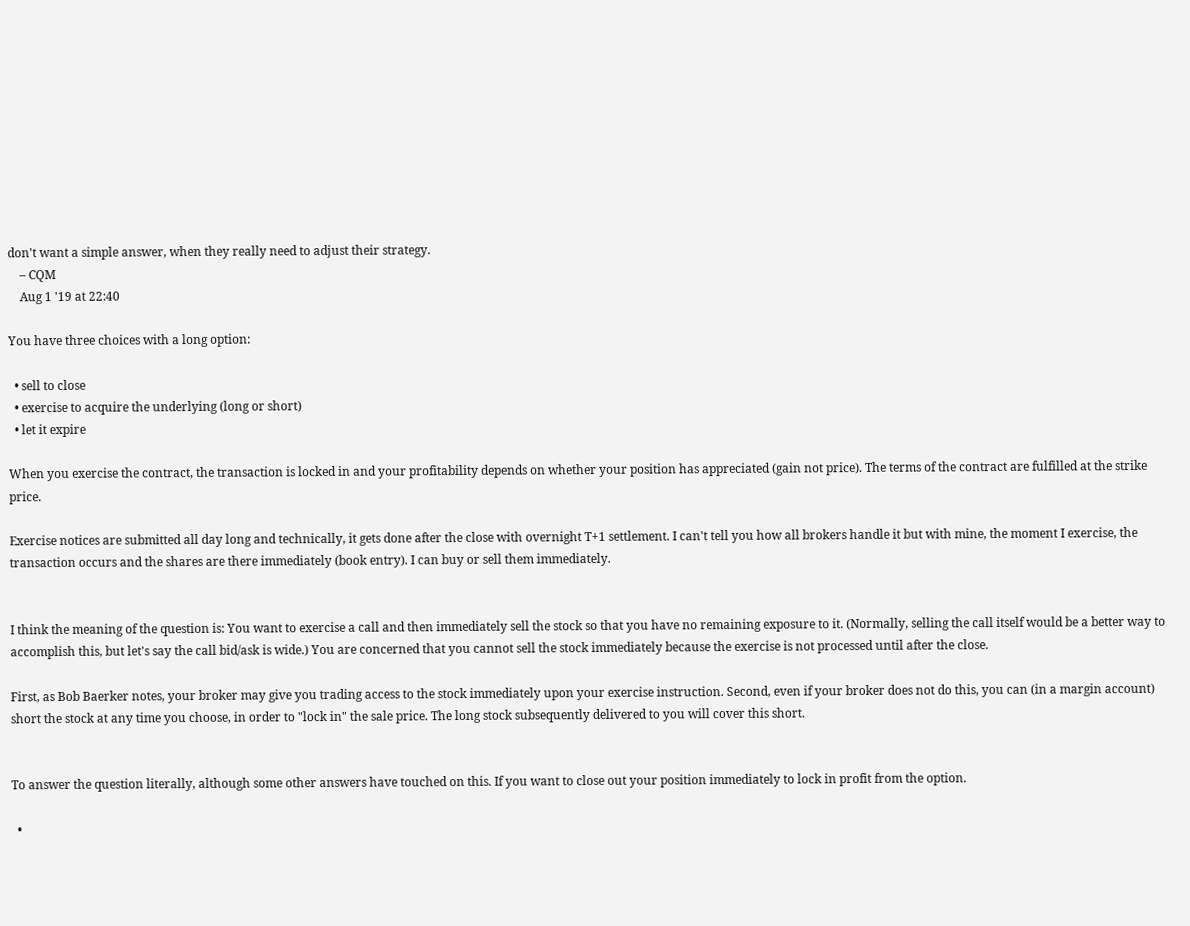don't want a simple answer, when they really need to adjust their strategy.
    – CQM
    Aug 1 '19 at 22:40

You have three choices with a long option:

  • sell to close
  • exercise to acquire the underlying (long or short)
  • let it expire

When you exercise the contract, the transaction is locked in and your profitability depends on whether your position has appreciated (gain not price). The terms of the contract are fulfilled at the strike price.

Exercise notices are submitted all day long and technically, it gets done after the close with overnight T+1 settlement. I can't tell you how all brokers handle it but with mine, the moment I exercise, the transaction occurs and the shares are there immediately (book entry). I can buy or sell them immediately.


I think the meaning of the question is: You want to exercise a call and then immediately sell the stock so that you have no remaining exposure to it. (Normally, selling the call itself would be a better way to accomplish this, but let's say the call bid/ask is wide.) You are concerned that you cannot sell the stock immediately because the exercise is not processed until after the close.

First, as Bob Baerker notes, your broker may give you trading access to the stock immediately upon your exercise instruction. Second, even if your broker does not do this, you can (in a margin account) short the stock at any time you choose, in order to "lock in" the sale price. The long stock subsequently delivered to you will cover this short.


To answer the question literally, although some other answers have touched on this. If you want to close out your position immediately to lock in profit from the option.

  •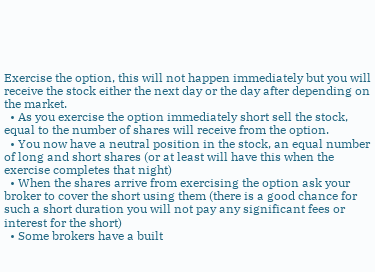Exercise the option, this will not happen immediately but you will receive the stock either the next day or the day after depending on the market.
  • As you exercise the option immediately short sell the stock, equal to the number of shares will receive from the option.
  • You now have a neutral position in the stock, an equal number of long and short shares (or at least will have this when the exercise completes that night)
  • When the shares arrive from exercising the option ask your broker to cover the short using them (there is a good chance for such a short duration you will not pay any significant fees or interest for the short)
  • Some brokers have a built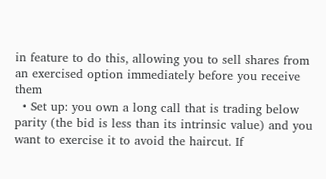in feature to do this, allowing you to sell shares from an exercised option immediately before you receive them
  • Set up: you own a long call that is trading below parity (the bid is less than its intrinsic value) and you want to exercise it to avoid the haircut. If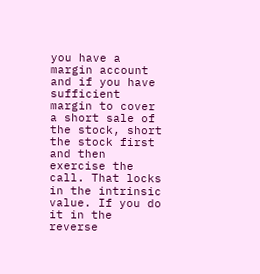you have a margin account and if you have sufficient margin to cover a short sale of the stock, short the stock first and then exercise the call. That locks in the intrinsic value. If you do it in the reverse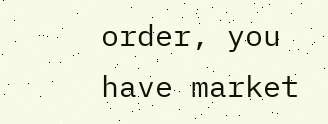order, you have market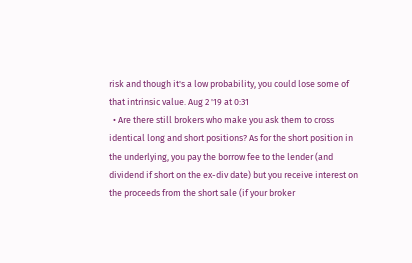risk and though it's a low probability, you could lose some of that intrinsic value. Aug 2 '19 at 0:31
  • Are there still brokers who make you ask them to cross identical long and short positions? As for the short position in the underlying, you pay the borrow fee to the lender (and dividend if short on the ex-div date) but you receive interest on the proceeds from the short sale (if your broker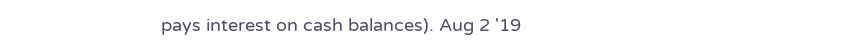pays interest on cash balances). Aug 2 '19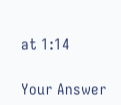at 1:14

Your Answer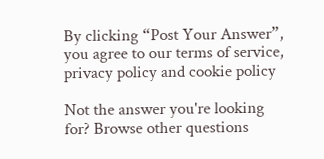By clicking “Post Your Answer”, you agree to our terms of service, privacy policy and cookie policy

Not the answer you're looking for? Browse other questions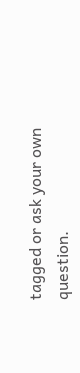tagged or ask your own question.